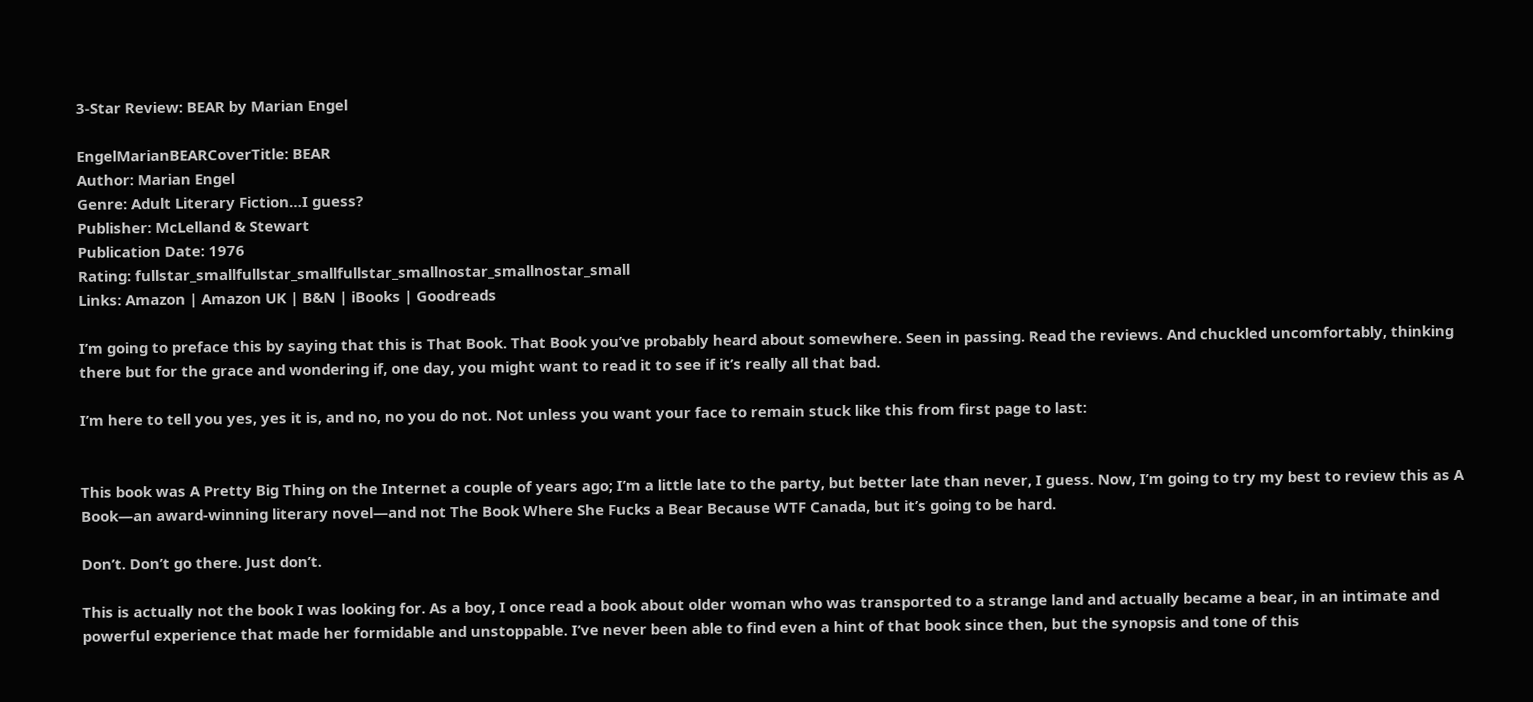3-Star Review: BEAR by Marian Engel

EngelMarianBEARCoverTitle: BEAR
Author: Marian Engel
Genre: Adult Literary Fiction…I guess?
Publisher: McLelland & Stewart
Publication Date: 1976
Rating: fullstar_smallfullstar_smallfullstar_smallnostar_smallnostar_small
Links: Amazon | Amazon UK | B&N | iBooks | Goodreads

I’m going to preface this by saying that this is That Book. That Book you’ve probably heard about somewhere. Seen in passing. Read the reviews. And chuckled uncomfortably, thinking there but for the grace and wondering if, one day, you might want to read it to see if it’s really all that bad.

I’m here to tell you yes, yes it is, and no, no you do not. Not unless you want your face to remain stuck like this from first page to last:


This book was A Pretty Big Thing on the Internet a couple of years ago; I’m a little late to the party, but better late than never, I guess. Now, I’m going to try my best to review this as A Book—an award-winning literary novel—and not The Book Where She Fucks a Bear Because WTF Canada, but it’s going to be hard.

Don’t. Don’t go there. Just don’t.

This is actually not the book I was looking for. As a boy, I once read a book about older woman who was transported to a strange land and actually became a bear, in an intimate and powerful experience that made her formidable and unstoppable. I’ve never been able to find even a hint of that book since then, but the synopsis and tone of this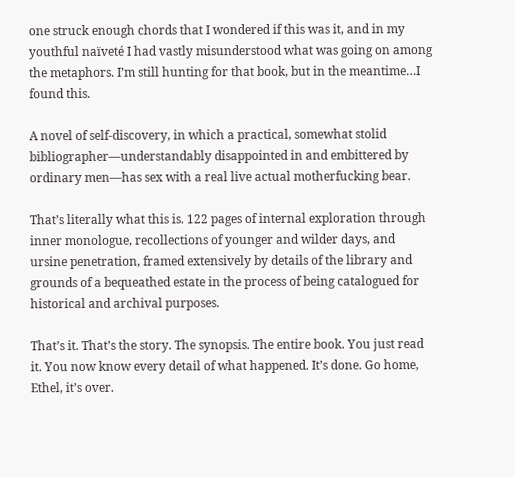one struck enough chords that I wondered if this was it, and in my youthful naïveté I had vastly misunderstood what was going on among the metaphors. I’m still hunting for that book, but in the meantime…I found this.

A novel of self-discovery, in which a practical, somewhat stolid bibliographer—understandably disappointed in and embittered by ordinary men—has sex with a real live actual motherfucking bear.

That’s literally what this is. 122 pages of internal exploration through inner monologue, recollections of younger and wilder days, and ursine penetration, framed extensively by details of the library and grounds of a bequeathed estate in the process of being catalogued for historical and archival purposes.

That’s it. That’s the story. The synopsis. The entire book. You just read it. You now know every detail of what happened. It’s done. Go home, Ethel, it’s over.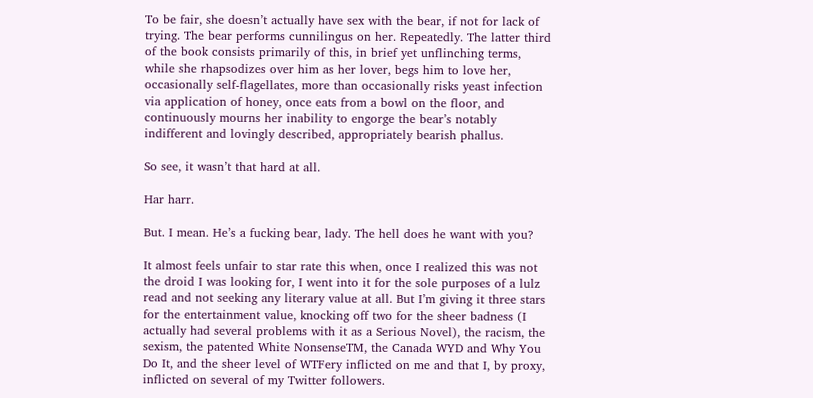To be fair, she doesn’t actually have sex with the bear, if not for lack of trying. The bear performs cunnilingus on her. Repeatedly. The latter third of the book consists primarily of this, in brief yet unflinching terms, while she rhapsodizes over him as her lover, begs him to love her, occasionally self-flagellates, more than occasionally risks yeast infection via application of honey, once eats from a bowl on the floor, and continuously mourns her inability to engorge the bear’s notably indifferent and lovingly described, appropriately bearish phallus.

So see, it wasn’t that hard at all.

Har harr.

But. I mean. He’s a fucking bear, lady. The hell does he want with you?

It almost feels unfair to star rate this when, once I realized this was not the droid I was looking for, I went into it for the sole purposes of a lulz read and not seeking any literary value at all. But I’m giving it three stars for the entertainment value, knocking off two for the sheer badness (I actually had several problems with it as a Serious Novel), the racism, the sexism, the patented White NonsenseTM, the Canada WYD and Why You Do It, and the sheer level of WTFery inflicted on me and that I, by proxy, inflicted on several of my Twitter followers.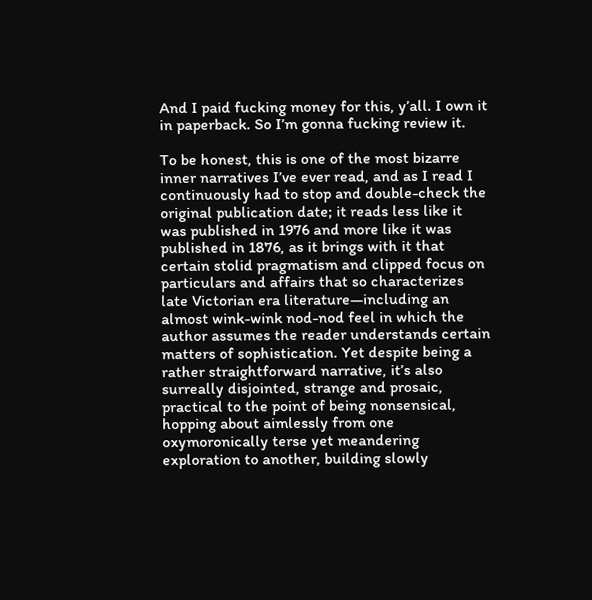And I paid fucking money for this, y’all. I own it in paperback. So I’m gonna fucking review it.

To be honest, this is one of the most bizarre inner narratives I’ve ever read, and as I read I continuously had to stop and double-check the original publication date; it reads less like it was published in 1976 and more like it was published in 1876, as it brings with it that certain stolid pragmatism and clipped focus on particulars and affairs that so characterizes late Victorian era literature—including an almost wink-wink nod-nod feel in which the author assumes the reader understands certain matters of sophistication. Yet despite being a rather straightforward narrative, it’s also surreally disjointed, strange and prosaic, practical to the point of being nonsensical, hopping about aimlessly from one oxymoronically terse yet meandering exploration to another, building slowly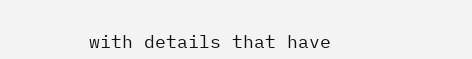with details that have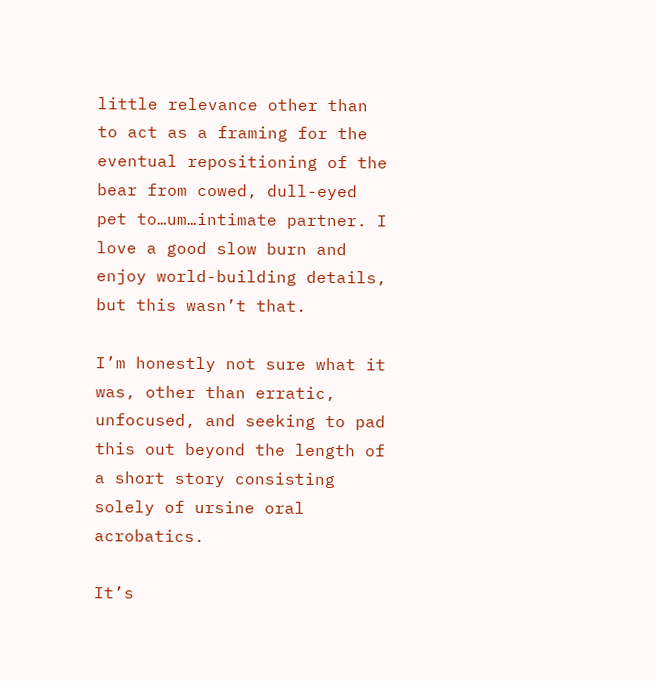little relevance other than to act as a framing for the eventual repositioning of the bear from cowed, dull-eyed pet to…um…intimate partner. I love a good slow burn and enjoy world-building details, but this wasn’t that.

I’m honestly not sure what it was, other than erratic, unfocused, and seeking to pad this out beyond the length of a short story consisting solely of ursine oral acrobatics.

It’s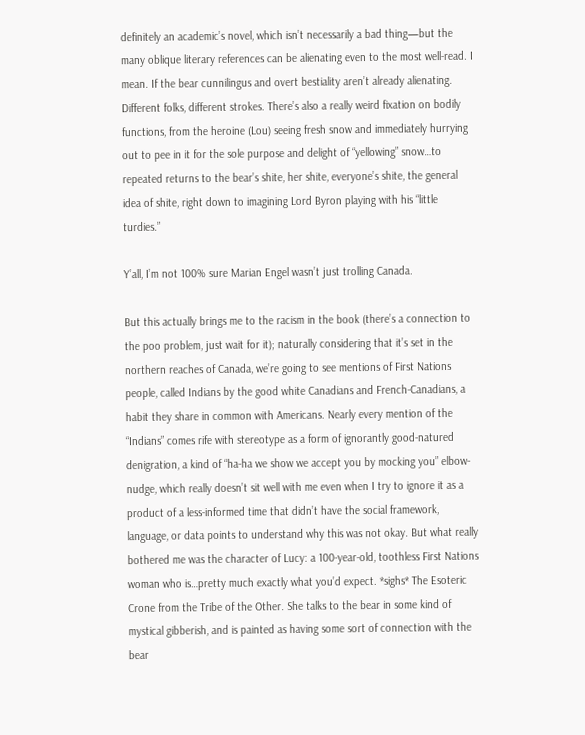definitely an academic’s novel, which isn’t necessarily a bad thing—but the many oblique literary references can be alienating even to the most well-read. I mean. If the bear cunnilingus and overt bestiality aren’t already alienating. Different folks, different strokes. There’s also a really weird fixation on bodily functions, from the heroine (Lou) seeing fresh snow and immediately hurrying out to pee in it for the sole purpose and delight of “yellowing” snow…to repeated returns to the bear’s shite, her shite, everyone’s shite, the general idea of shite, right down to imagining Lord Byron playing with his “little turdies.”

Y’all, I’m not 100% sure Marian Engel wasn’t just trolling Canada.

But this actually brings me to the racism in the book (there’s a connection to the poo problem, just wait for it); naturally considering that it’s set in the northern reaches of Canada, we’re going to see mentions of First Nations people, called Indians by the good white Canadians and French-Canadians, a habit they share in common with Americans. Nearly every mention of the “Indians” comes rife with stereotype as a form of ignorantly good-natured denigration, a kind of “ha-ha we show we accept you by mocking you” elbow-nudge, which really doesn’t sit well with me even when I try to ignore it as a product of a less-informed time that didn’t have the social framework, language, or data points to understand why this was not okay. But what really bothered me was the character of Lucy: a 100-year-old, toothless First Nations woman who is…pretty much exactly what you’d expect. *sighs* The Esoteric Crone from the Tribe of the Other. She talks to the bear in some kind of mystical gibberish, and is painted as having some sort of connection with the bear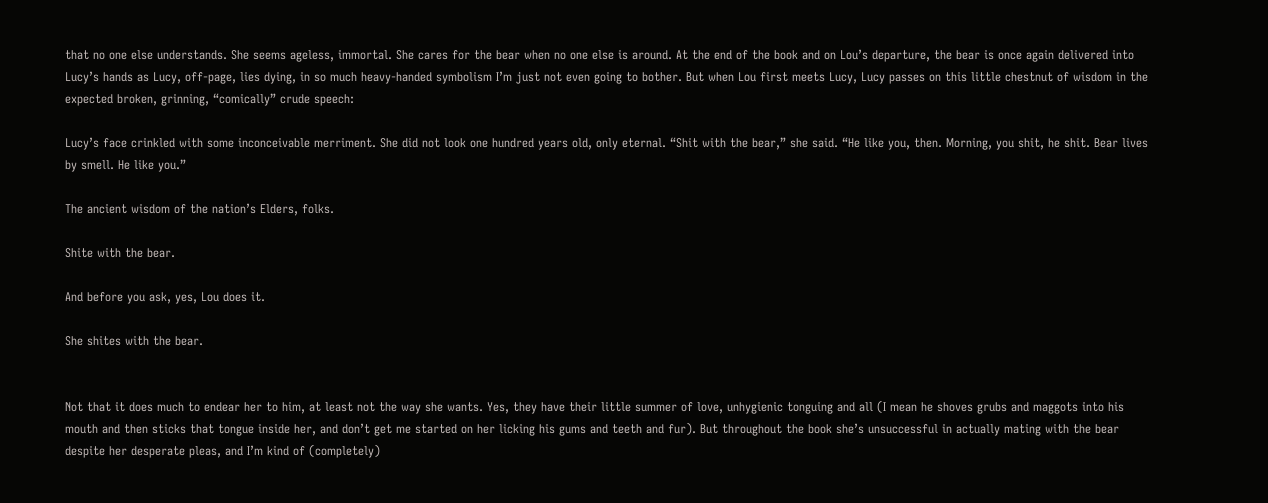that no one else understands. She seems ageless, immortal. She cares for the bear when no one else is around. At the end of the book and on Lou’s departure, the bear is once again delivered into Lucy’s hands as Lucy, off-page, lies dying, in so much heavy-handed symbolism I’m just not even going to bother. But when Lou first meets Lucy, Lucy passes on this little chestnut of wisdom in the expected broken, grinning, “comically” crude speech:

Lucy’s face crinkled with some inconceivable merriment. She did not look one hundred years old, only eternal. “Shit with the bear,” she said. “He like you, then. Morning, you shit, he shit. Bear lives by smell. He like you.”

The ancient wisdom of the nation’s Elders, folks.

Shite with the bear.

And before you ask, yes, Lou does it.

She shites with the bear.


Not that it does much to endear her to him, at least not the way she wants. Yes, they have their little summer of love, unhygienic tonguing and all (I mean he shoves grubs and maggots into his mouth and then sticks that tongue inside her, and don’t get me started on her licking his gums and teeth and fur). But throughout the book she’s unsuccessful in actually mating with the bear despite her desperate pleas, and I’m kind of (completely)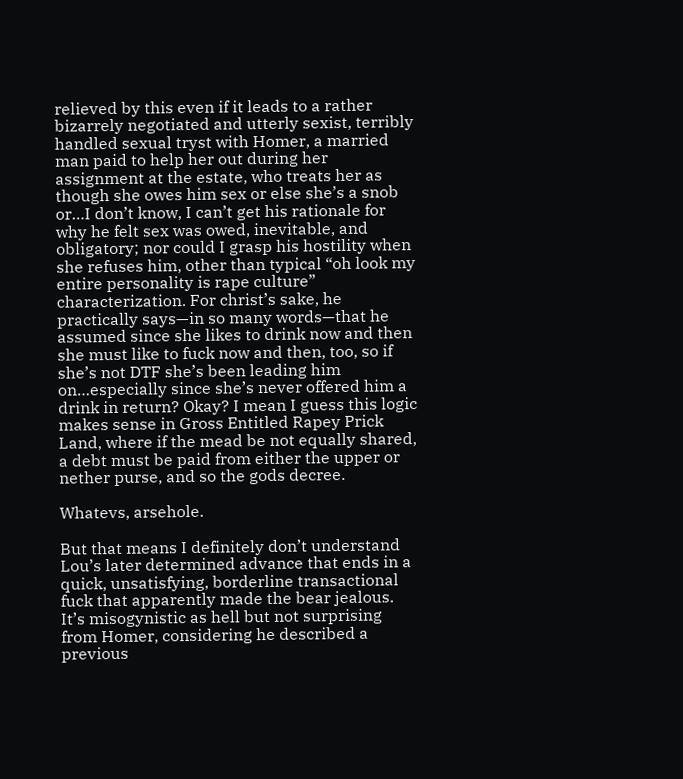relieved by this even if it leads to a rather bizarrely negotiated and utterly sexist, terribly handled sexual tryst with Homer, a married man paid to help her out during her assignment at the estate, who treats her as though she owes him sex or else she’s a snob or…I don’t know, I can’t get his rationale for why he felt sex was owed, inevitable, and obligatory; nor could I grasp his hostility when she refuses him, other than typical “oh look my entire personality is rape culture” characterization. For christ’s sake, he practically says—in so many words—that he assumed since she likes to drink now and then she must like to fuck now and then, too, so if she’s not DTF she’s been leading him on…especially since she’s never offered him a drink in return? Okay? I mean I guess this logic makes sense in Gross Entitled Rapey Prick Land, where if the mead be not equally shared, a debt must be paid from either the upper or nether purse, and so the gods decree.

Whatevs, arsehole.

But that means I definitely don’t understand Lou’s later determined advance that ends in a quick, unsatisfying, borderline transactional fuck that apparently made the bear jealous. It’s misogynistic as hell but not surprising from Homer, considering he described a previous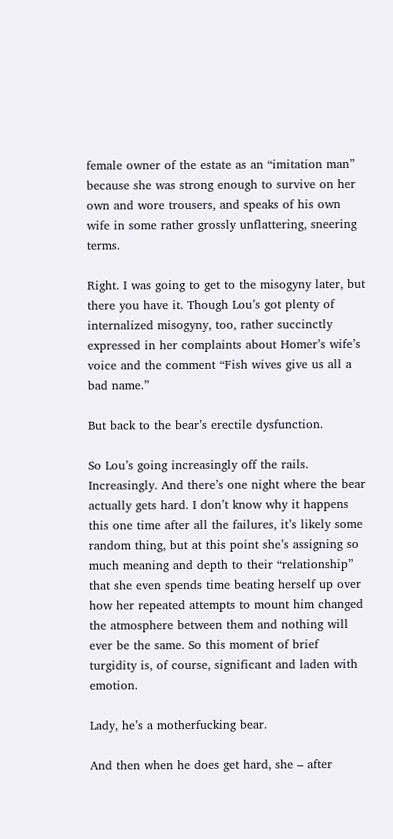female owner of the estate as an “imitation man” because she was strong enough to survive on her own and wore trousers, and speaks of his own wife in some rather grossly unflattering, sneering terms.

Right. I was going to get to the misogyny later, but there you have it. Though Lou’s got plenty of internalized misogyny, too, rather succinctly expressed in her complaints about Homer’s wife’s voice and the comment “Fish wives give us all a bad name.”

But back to the bear’s erectile dysfunction.

So Lou’s going increasingly off the rails. Increasingly. And there’s one night where the bear actually gets hard. I don’t know why it happens this one time after all the failures, it’s likely some random thing, but at this point she’s assigning so much meaning and depth to their “relationship” that she even spends time beating herself up over how her repeated attempts to mount him changed the atmosphere between them and nothing will ever be the same. So this moment of brief turgidity is, of course, significant and laden with emotion.

Lady, he’s a motherfucking bear.

And then when he does get hard, she – after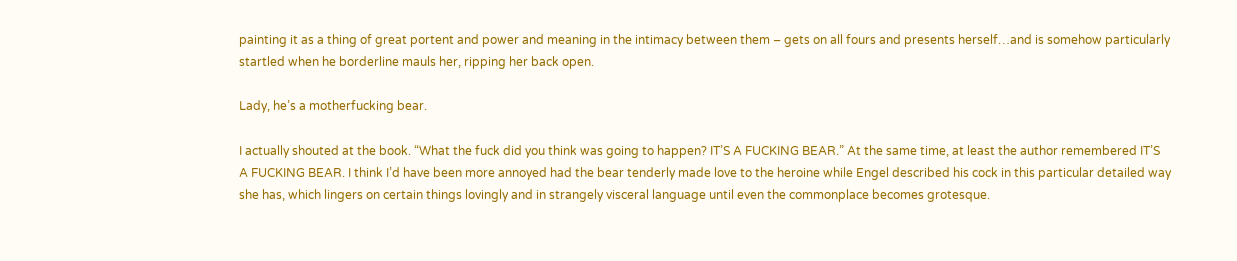painting it as a thing of great portent and power and meaning in the intimacy between them – gets on all fours and presents herself…and is somehow particularly startled when he borderline mauls her, ripping her back open.

Lady, he’s a motherfucking bear.

I actually shouted at the book. “What the fuck did you think was going to happen? IT’S A FUCKING BEAR.” At the same time, at least the author remembered IT’S A FUCKING BEAR. I think I’d have been more annoyed had the bear tenderly made love to the heroine while Engel described his cock in this particular detailed way she has, which lingers on certain things lovingly and in strangely visceral language until even the commonplace becomes grotesque.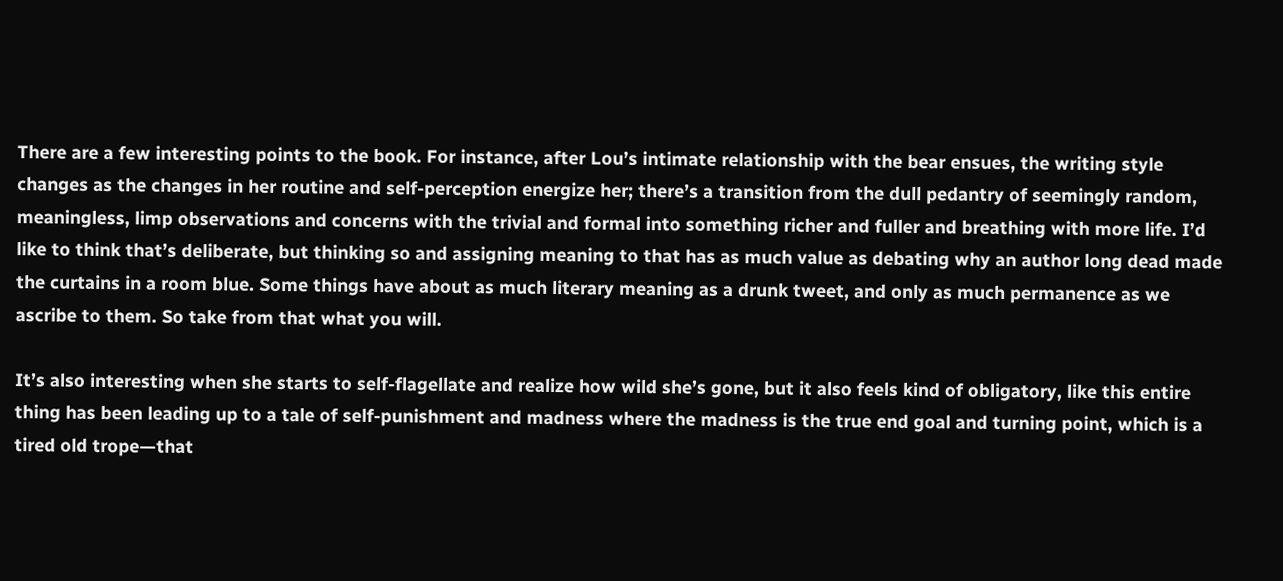There are a few interesting points to the book. For instance, after Lou’s intimate relationship with the bear ensues, the writing style changes as the changes in her routine and self-perception energize her; there’s a transition from the dull pedantry of seemingly random, meaningless, limp observations and concerns with the trivial and formal into something richer and fuller and breathing with more life. I’d like to think that’s deliberate, but thinking so and assigning meaning to that has as much value as debating why an author long dead made the curtains in a room blue. Some things have about as much literary meaning as a drunk tweet, and only as much permanence as we ascribe to them. So take from that what you will.

It’s also interesting when she starts to self-flagellate and realize how wild she’s gone, but it also feels kind of obligatory, like this entire thing has been leading up to a tale of self-punishment and madness where the madness is the true end goal and turning point, which is a tired old trope—that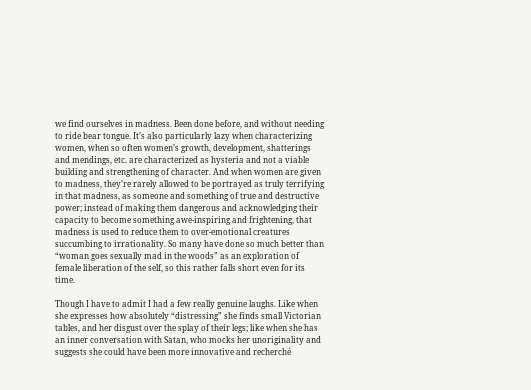we find ourselves in madness. Been done before, and without needing to ride bear tongue. It’s also particularly lazy when characterizing women, when so often women’s growth, development, shatterings and mendings, etc. are characterized as hysteria and not a viable building and strengthening of character. And when women are given to madness, they’re rarely allowed to be portrayed as truly terrifying in that madness, as someone and something of true and destructive power; instead of making them dangerous and acknowledging their capacity to become something awe-inspiring and frightening, that madness is used to reduce them to over-emotional creatures succumbing to irrationality. So many have done so much better than “woman goes sexually mad in the woods” as an exploration of female liberation of the self, so this rather falls short even for its time.

Though I have to admit I had a few really genuine laughs. Like when she expresses how absolutely “distressing” she finds small Victorian tables, and her disgust over the splay of their legs; like when she has an inner conversation with Satan, who mocks her unoriginality and suggests she could have been more innovative and recherché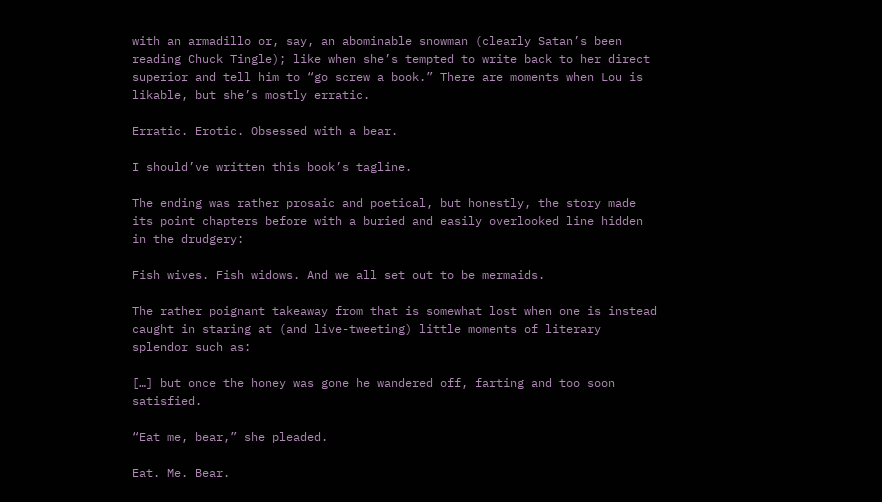with an armadillo or, say, an abominable snowman (clearly Satan’s been reading Chuck Tingle); like when she’s tempted to write back to her direct superior and tell him to “go screw a book.” There are moments when Lou is likable, but she’s mostly erratic.

Erratic. Erotic. Obsessed with a bear.

I should’ve written this book’s tagline.

The ending was rather prosaic and poetical, but honestly, the story made its point chapters before with a buried and easily overlooked line hidden in the drudgery:

Fish wives. Fish widows. And we all set out to be mermaids.

The rather poignant takeaway from that is somewhat lost when one is instead caught in staring at (and live-tweeting) little moments of literary splendor such as:

[…] but once the honey was gone he wandered off, farting and too soon satisfied.

“Eat me, bear,” she pleaded.

Eat. Me. Bear.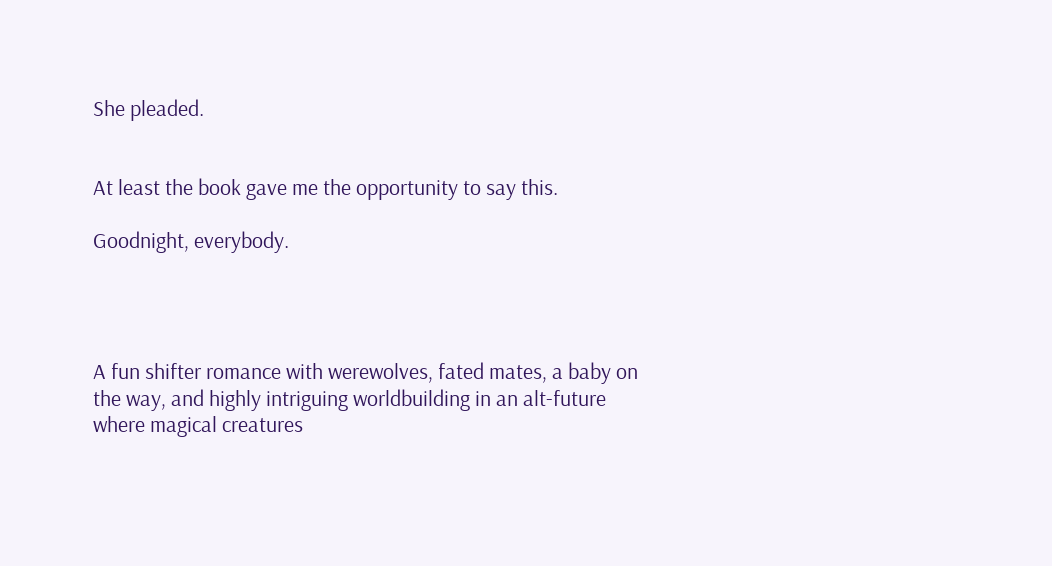She pleaded.


At least the book gave me the opportunity to say this.

Goodnight, everybody.




A fun shifter romance with werewolves, fated mates, a baby on the way, and highly intriguing worldbuilding in an alt-future where magical creatures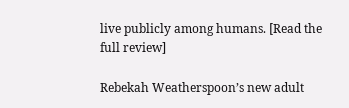live publicly among humans. [Read the full review]

Rebekah Weatherspoon’s new adult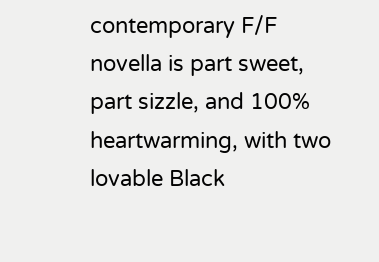contemporary F/F novella is part sweet, part sizzle, and 100% heartwarming, with two lovable Black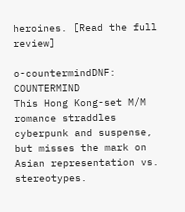heroines. [Read the full review]

o-countermindDNF: COUNTERMIND
This Hong Kong-set M/M romance straddles cyberpunk and suspense, but misses the mark on Asian representation vs. stereotypes.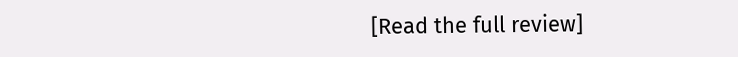[Read the full review]